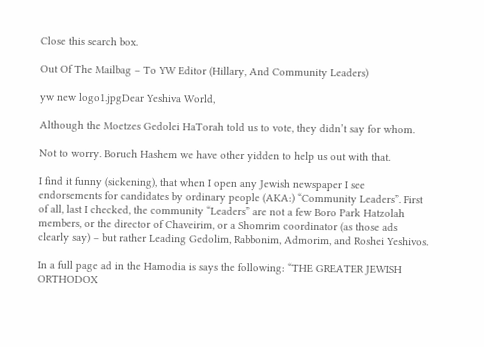Close this search box.

Out Of The Mailbag – To YW Editor (Hillary, And Community Leaders)

yw new logo1.jpgDear Yeshiva World,

Although the Moetzes Gedolei HaTorah told us to vote, they didn’t say for whom.

Not to worry. Boruch Hashem we have other yidden to help us out with that.

I find it funny (sickening), that when I open any Jewish newspaper I see endorsements for candidates by ordinary people (AKA:) “Community Leaders”. First of all, last I checked, the community “Leaders” are not a few Boro Park Hatzolah members, or the director of Chaveirim, or a Shomrim coordinator (as those ads clearly say) – but rather Leading Gedolim, Rabbonim, Admorim, and Roshei Yeshivos.

In a full page ad in the Hamodia is says the following: “THE GREATER JEWISH ORTHODOX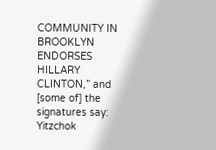COMMUNITY IN BROOKLYN ENDORSES HILLARY CLINTON,” and [some of] the signatures say: Yitzchok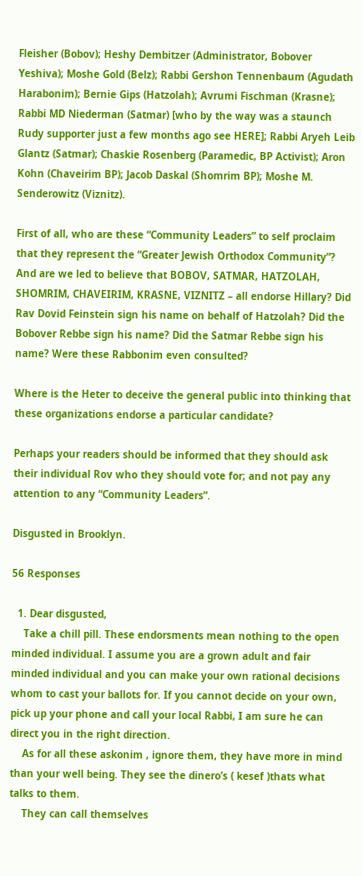Fleisher (Bobov); Heshy Dembitzer (Administrator, Bobover Yeshiva); Moshe Gold (Belz); Rabbi Gershon Tennenbaum (Agudath Harabonim); Bernie Gips (Hatzolah); Avrumi Fischman (Krasne); Rabbi MD Niederman (Satmar) [who by the way was a staunch Rudy supporter just a few months ago see HERE]; Rabbi Aryeh Leib Glantz (Satmar); Chaskie Rosenberg (Paramedic, BP Activist); Aron Kohn (Chaveirim BP); Jacob Daskal (Shomrim BP); Moshe M. Senderowitz (Viznitz).

First of all, who are these “Community Leaders” to self proclaim that they represent the “Greater Jewish Orthodox Community”? And are we led to believe that BOBOV, SATMAR, HATZOLAH, SHOMRIM, CHAVEIRIM, KRASNE, VIZNITZ – all endorse Hillary? Did Rav Dovid Feinstein sign his name on behalf of Hatzolah? Did the Bobover Rebbe sign his name? Did the Satmar Rebbe sign his name? Were these Rabbonim even consulted?

Where is the Heter to deceive the general public into thinking that these organizations endorse a particular candidate?

Perhaps your readers should be informed that they should ask their individual Rov who they should vote for; and not pay any attention to any “Community Leaders”.

Disgusted in Brooklyn.

56 Responses

  1. Dear disgusted,
    Take a chill pill. These endorsments mean nothing to the open minded individual. I assume you are a grown adult and fair minded individual and you can make your own rational decisions whom to cast your ballots for. If you cannot decide on your own, pick up your phone and call your local Rabbi, I am sure he can direct you in the right direction.
    As for all these askonim , ignore them, they have more in mind than your well being. They see the dinero’s ( kesef )thats what talks to them.
    They can call themselves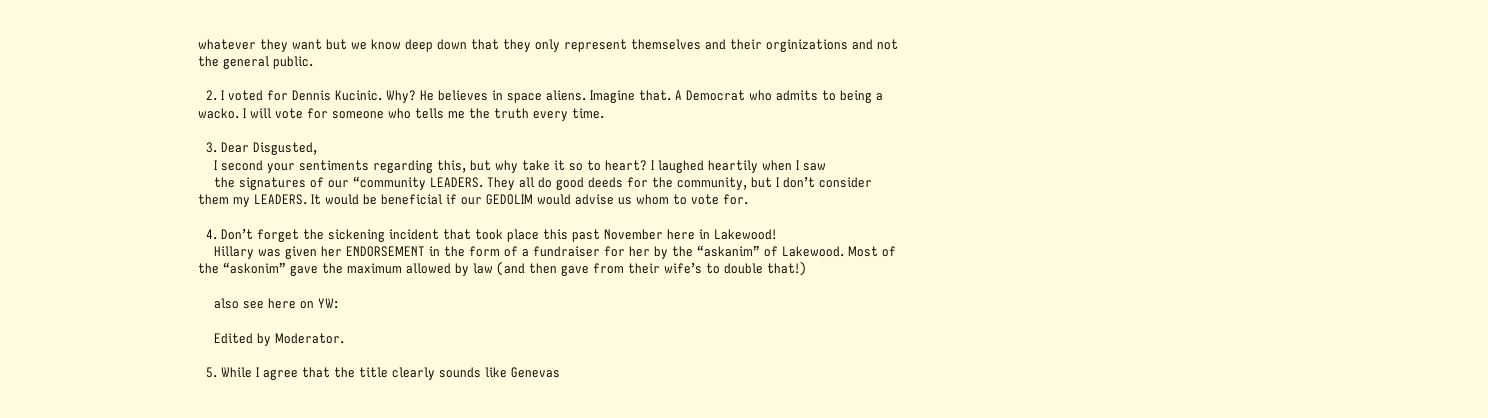whatever they want but we know deep down that they only represent themselves and their orginizations and not the general public.

  2. I voted for Dennis Kucinic. Why? He believes in space aliens. Imagine that. A Democrat who admits to being a wacko. I will vote for someone who tells me the truth every time.

  3. Dear Disgusted,
    I second your sentiments regarding this, but why take it so to heart? I laughed heartily when I saw
    the signatures of our “community LEADERS. They all do good deeds for the community, but I don’t consider them my LEADERS. It would be beneficial if our GEDOLIM would advise us whom to vote for.

  4. Don’t forget the sickening incident that took place this past November here in Lakewood!
    Hillary was given her ENDORSEMENT in the form of a fundraiser for her by the “askanim” of Lakewood. Most of the “askonim” gave the maximum allowed by law (and then gave from their wife’s to double that!)

    also see here on YW:

    Edited by Moderator.

  5. While I agree that the title clearly sounds like Genevas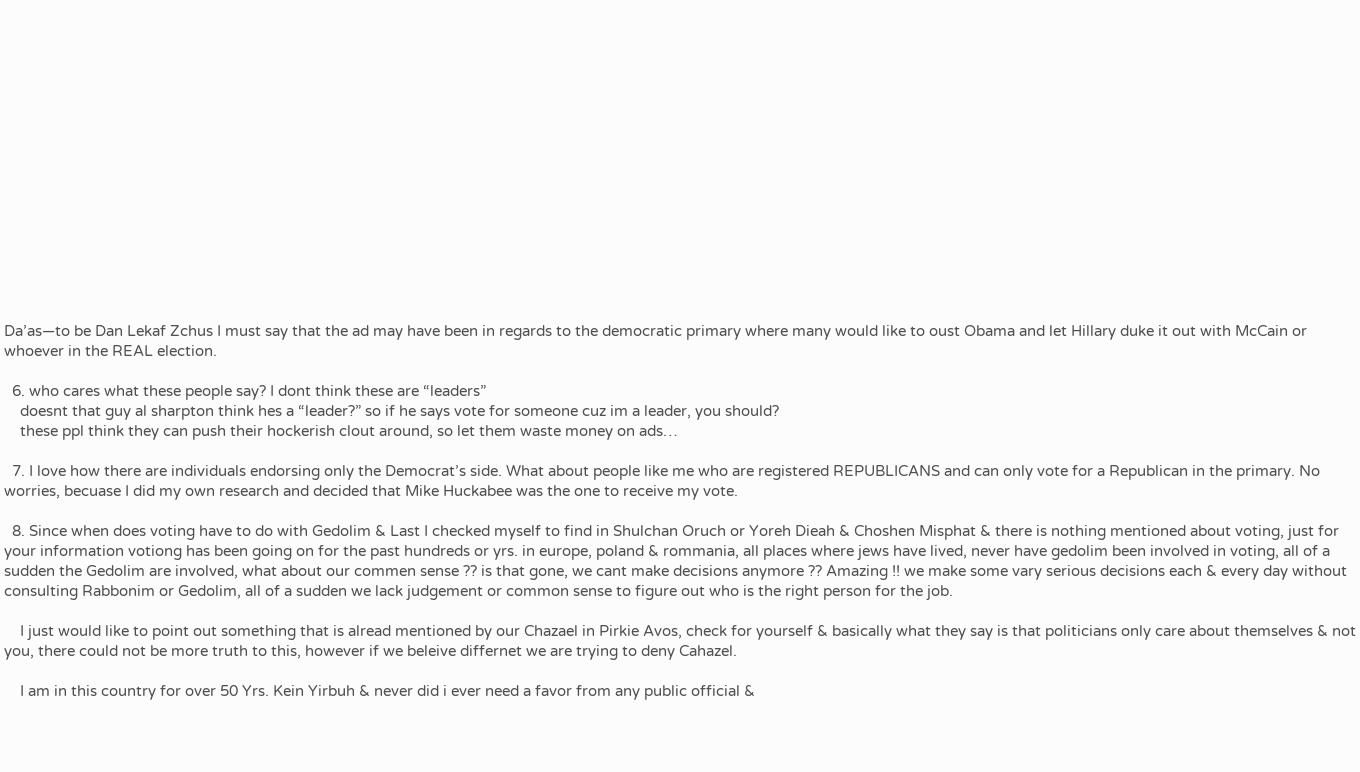Da’as—to be Dan Lekaf Zchus I must say that the ad may have been in regards to the democratic primary where many would like to oust Obama and let Hillary duke it out with McCain or whoever in the REAL election.

  6. who cares what these people say? I dont think these are “leaders”
    doesnt that guy al sharpton think hes a “leader?” so if he says vote for someone cuz im a leader, you should?
    these ppl think they can push their hockerish clout around, so let them waste money on ads…

  7. I love how there are individuals endorsing only the Democrat’s side. What about people like me who are registered REPUBLICANS and can only vote for a Republican in the primary. No worries, becuase I did my own research and decided that Mike Huckabee was the one to receive my vote.

  8. Since when does voting have to do with Gedolim & Last I checked myself to find in Shulchan Oruch or Yoreh Dieah & Choshen Misphat & there is nothing mentioned about voting, just for your information votiong has been going on for the past hundreds or yrs. in europe, poland & rommania, all places where jews have lived, never have gedolim been involved in voting, all of a sudden the Gedolim are involved, what about our commen sense ?? is that gone, we cant make decisions anymore ?? Amazing !! we make some vary serious decisions each & every day without consulting Rabbonim or Gedolim, all of a sudden we lack judgement or common sense to figure out who is the right person for the job.

    I just would like to point out something that is alread mentioned by our Chazael in Pirkie Avos, check for yourself & basically what they say is that politicians only care about themselves & not you, there could not be more truth to this, however if we beleive differnet we are trying to deny Cahazel.

    I am in this country for over 50 Yrs. Kein Yirbuh & never did i ever need a favor from any public official &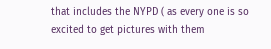that includes the NYPD ( as every one is so excited to get pictures with them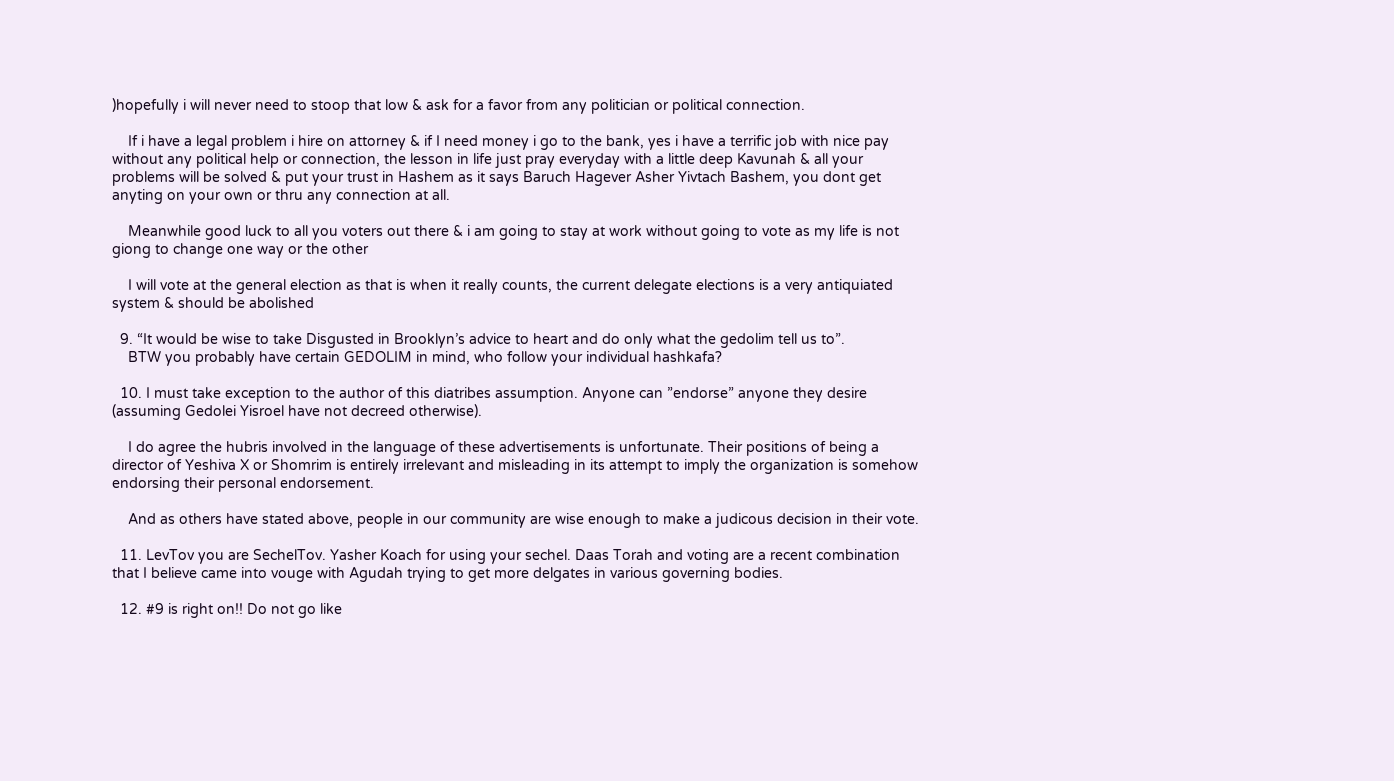)hopefully i will never need to stoop that low & ask for a favor from any politician or political connection.

    If i have a legal problem i hire on attorney & if I need money i go to the bank, yes i have a terrific job with nice pay without any political help or connection, the lesson in life just pray everyday with a little deep Kavunah & all your problems will be solved & put your trust in Hashem as it says Baruch Hagever Asher Yivtach Bashem, you dont get anyting on your own or thru any connection at all.

    Meanwhile good luck to all you voters out there & i am going to stay at work without going to vote as my life is not giong to change one way or the other

    I will vote at the general election as that is when it really counts, the current delegate elections is a very antiquiated system & should be abolished

  9. “It would be wise to take Disgusted in Brooklyn’s advice to heart and do only what the gedolim tell us to”.
    BTW you probably have certain GEDOLIM in mind, who follow your individual hashkafa?

  10. I must take exception to the author of this diatribes assumption. Anyone can ”endorse” anyone they desire (assuming Gedolei Yisroel have not decreed otherwise).

    I do agree the hubris involved in the language of these advertisements is unfortunate. Their positions of being a director of Yeshiva X or Shomrim is entirely irrelevant and misleading in its attempt to imply the organization is somehow endorsing their personal endorsement.

    And as others have stated above, people in our community are wise enough to make a judicous decision in their vote.

  11. LevTov you are SechelTov. Yasher Koach for using your sechel. Daas Torah and voting are a recent combination that I believe came into vouge with Agudah trying to get more delgates in various governing bodies.

  12. #9 is right on!! Do not go like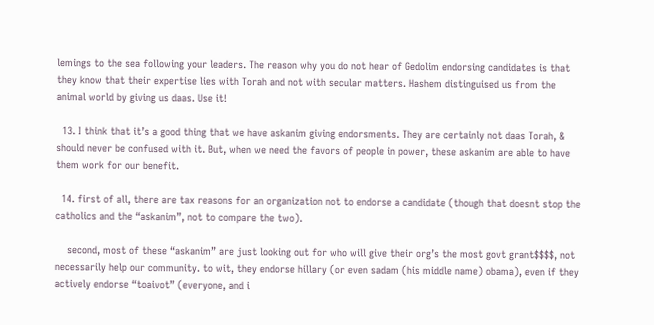lemings to the sea following your leaders. The reason why you do not hear of Gedolim endorsing candidates is that they know that their expertise lies with Torah and not with secular matters. Hashem distinguised us from the animal world by giving us daas. Use it!

  13. I think that it’s a good thing that we have askanim giving endorsments. They are certainly not daas Torah, & should never be confused with it. But, when we need the favors of people in power, these askanim are able to have them work for our benefit.

  14. first of all, there are tax reasons for an organization not to endorse a candidate (though that doesnt stop the catholics and the “askanim”, not to compare the two).

    second, most of these “askanim” are just looking out for who will give their org’s the most govt grant$$$$, not necessarily help our community. to wit, they endorse hillary (or even sadam (his middle name) obama), even if they actively endorse “toaivot” (everyone, and i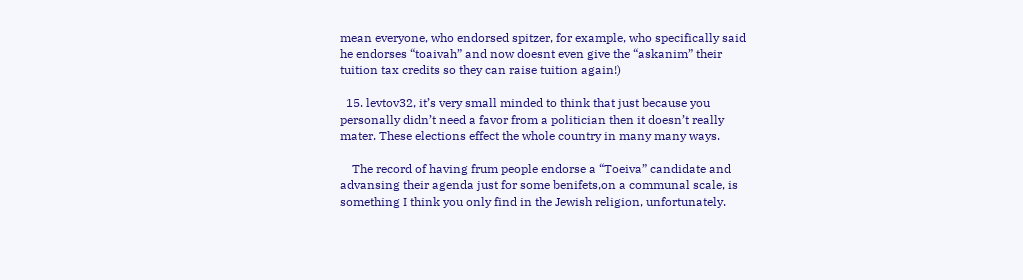mean everyone, who endorsed spitzer, for example, who specifically said he endorses “toaivah” and now doesnt even give the “askanim” their tuition tax credits so they can raise tuition again!)

  15. levtov32, it’s very small minded to think that just because you personally didn’t need a favor from a politician then it doesn’t really mater. These elections effect the whole country in many many ways.

    The record of having frum people endorse a “Toeiva” candidate and advansing their agenda just for some benifets,on a communal scale, is something I think you only find in the Jewish religion, unfortunately.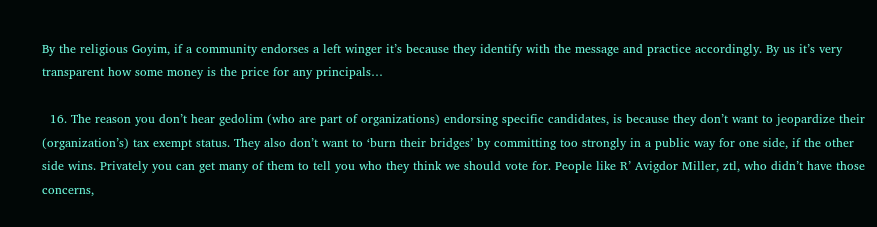By the religious Goyim, if a community endorses a left winger it’s because they identify with the message and practice accordingly. By us it’s very transparent how some money is the price for any principals…

  16. The reason you don’t hear gedolim (who are part of organizations) endorsing specific candidates, is because they don’t want to jeopardize their (organization’s) tax exempt status. They also don’t want to ‘burn their bridges’ by committing too strongly in a public way for one side, if the other side wins. Privately you can get many of them to tell you who they think we should vote for. People like R’ Avigdor Miller, ztl, who didn’t have those concerns,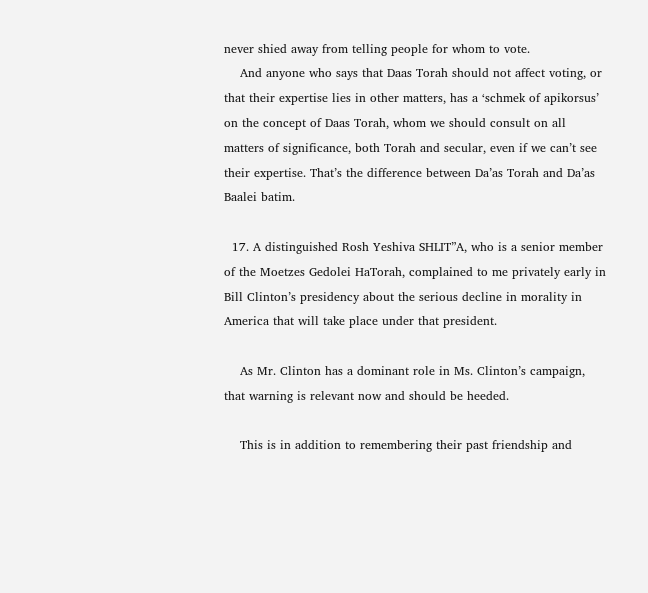never shied away from telling people for whom to vote.
    And anyone who says that Daas Torah should not affect voting, or that their expertise lies in other matters, has a ‘schmek of apikorsus’ on the concept of Daas Torah, whom we should consult on all matters of significance, both Torah and secular, even if we can’t see their expertise. That’s the difference between Da’as Torah and Da’as Baalei batim.

  17. A distinguished Rosh Yeshiva SHLIT”A, who is a senior member of the Moetzes Gedolei HaTorah, complained to me privately early in Bill Clinton’s presidency about the serious decline in morality in America that will take place under that president.

    As Mr. Clinton has a dominant role in Ms. Clinton’s campaign, that warning is relevant now and should be heeded.

    This is in addition to remembering their past friendship and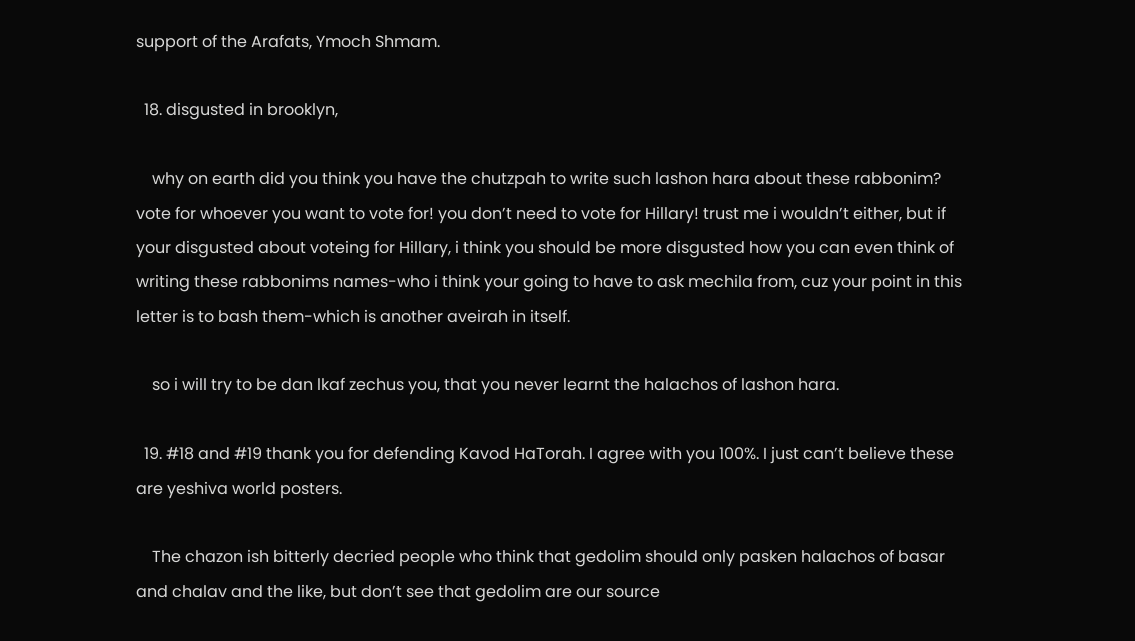support of the Arafats, Ymoch Shmam.

  18. disgusted in brooklyn,

    why on earth did you think you have the chutzpah to write such lashon hara about these rabbonim? vote for whoever you want to vote for! you don’t need to vote for Hillary! trust me i wouldn’t either, but if your disgusted about voteing for Hillary, i think you should be more disgusted how you can even think of writing these rabbonims names-who i think your going to have to ask mechila from, cuz your point in this letter is to bash them-which is another aveirah in itself.

    so i will try to be dan lkaf zechus you, that you never learnt the halachos of lashon hara.

  19. #18 and #19 thank you for defending Kavod HaTorah. I agree with you 100%. I just can’t believe these are yeshiva world posters.

    The chazon ish bitterly decried people who think that gedolim should only pasken halachos of basar and chalav and the like, but don’t see that gedolim are our source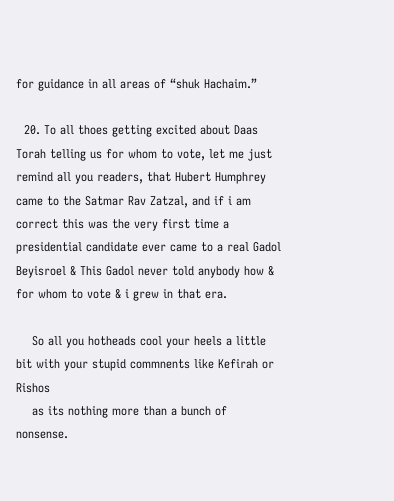for guidance in all areas of “shuk Hachaim.”

  20. To all thoes getting excited about Daas Torah telling us for whom to vote, let me just remind all you readers, that Hubert Humphrey came to the Satmar Rav Zatzal, and if i am correct this was the very first time a presidential candidate ever came to a real Gadol Beyisroel & This Gadol never told anybody how & for whom to vote & i grew in that era.

    So all you hotheads cool your heels a little bit with your stupid commnents like Kefirah or Rishos
    as its nothing more than a bunch of nonsense.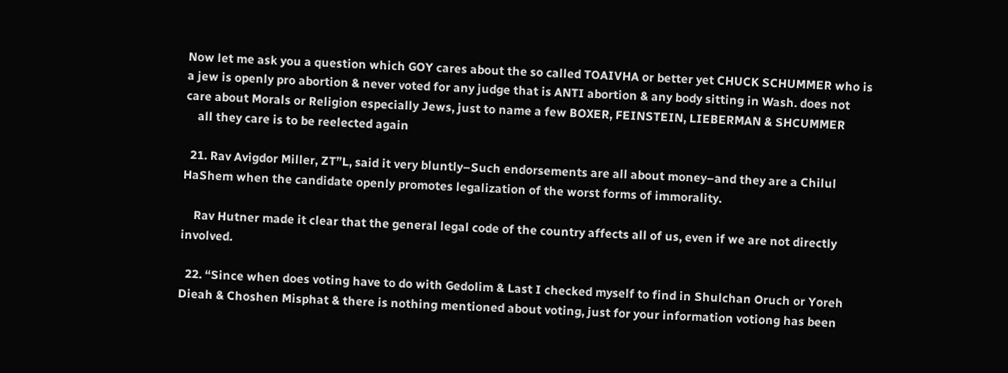Now let me ask you a question which GOY cares about the so called TOAIVHA or better yet CHUCK SCHUMMER who is a jew is openly pro abortion & never voted for any judge that is ANTI abortion & any body sitting in Wash. does not care about Morals or Religion especially Jews, just to name a few BOXER, FEINSTEIN, LIEBERMAN & SHCUMMER
    all they care is to be reelected again

  21. Rav Avigdor Miller, ZT”L, said it very bluntly–Such endorsements are all about money–and they are a Chilul HaShem when the candidate openly promotes legalization of the worst forms of immorality.

    Rav Hutner made it clear that the general legal code of the country affects all of us, even if we are not directly involved.

  22. “Since when does voting have to do with Gedolim & Last I checked myself to find in Shulchan Oruch or Yoreh Dieah & Choshen Misphat & there is nothing mentioned about voting, just for your information votiong has been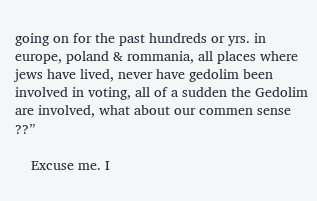going on for the past hundreds or yrs. in europe, poland & rommania, all places where jews have lived, never have gedolim been involved in voting, all of a sudden the Gedolim are involved, what about our commen sense ??”

    Excuse me. I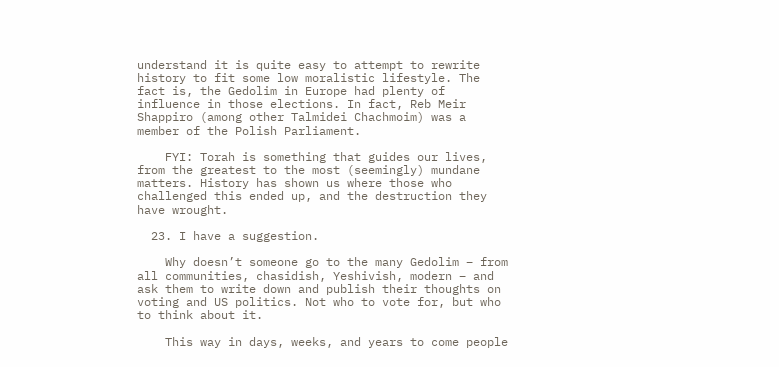understand it is quite easy to attempt to rewrite history to fit some low moralistic lifestyle. The fact is, the Gedolim in Europe had plenty of influence in those elections. In fact, Reb Meir Shappiro (among other Talmidei Chachmoim) was a member of the Polish Parliament.

    FYI: Torah is something that guides our lives, from the greatest to the most (seemingly) mundane matters. History has shown us where those who challenged this ended up, and the destruction they have wrought.

  23. I have a suggestion.

    Why doesn’t someone go to the many Gedolim – from all communities, chasidish, Yeshivish, modern – and ask them to write down and publish their thoughts on voting and US politics. Not who to vote for, but who to think about it.

    This way in days, weeks, and years to come people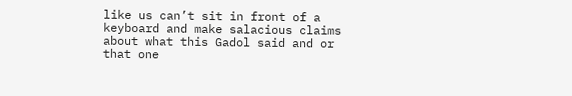like us can’t sit in front of a keyboard and make salacious claims about what this Gadol said and or that one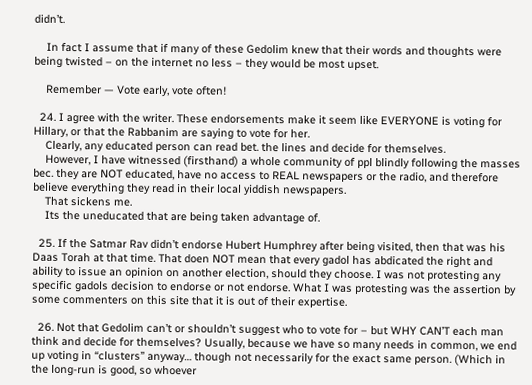didn’t.

    In fact I assume that if many of these Gedolim knew that their words and thoughts were being twisted – on the internet no less – they would be most upset.

    Remember — Vote early, vote often!

  24. I agree with the writer. These endorsements make it seem like EVERYONE is voting for Hillary, or that the Rabbanim are saying to vote for her.
    Clearly, any educated person can read bet. the lines and decide for themselves.
    However, I have witnessed (firsthand) a whole community of ppl blindly following the masses bec. they are NOT educated, have no access to REAL newspapers or the radio, and therefore believe everything they read in their local yiddish newspapers.
    That sickens me.
    Its the uneducated that are being taken advantage of.

  25. If the Satmar Rav didn’t endorse Hubert Humphrey after being visited, then that was his Daas Torah at that time. That doen NOT mean that every gadol has abdicated the right and ability to issue an opinion on another election, should they choose. I was not protesting any specific gadols decision to endorse or not endorse. What I was protesting was the assertion by some commenters on this site that it is out of their expertise.

  26. Not that Gedolim can’t or shouldn’t suggest who to vote for – but WHY CAN’T each man think and decide for themselves? Usually, because we have so many needs in common, we end up voting in “clusters” anyway… though not necessarily for the exact same person. (Which in the long-run is good, so whoever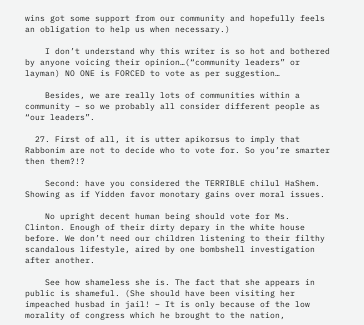wins got some support from our community and hopefully feels an obligation to help us when necessary.)

    I don’t understand why this writer is so hot and bothered by anyone voicing their opinion…(“community leaders” or layman) NO ONE is FORCED to vote as per suggestion…

    Besides, we are really lots of communities within a community – so we probably all consider different people as “our leaders”.

  27. First of all, it is utter apikorsus to imply that Rabbonim are not to decide who to vote for. So you’re smarter then them?!?

    Second: have you considered the TERRIBLE chilul HaShem. Showing as if Yidden favor monotary gains over moral issues.

    No upright decent human being should vote for Ms. Clinton. Enough of their dirty depary in the white house before. We don’t need our children listening to their filthy scandalous lifestyle, aired by one bombshell investigation after another.

    See how shameless she is. The fact that she appears in public is shameful. (She should have been visiting her impeached husbad in jail! – It is only because of the low morality of congress which he brought to the nation,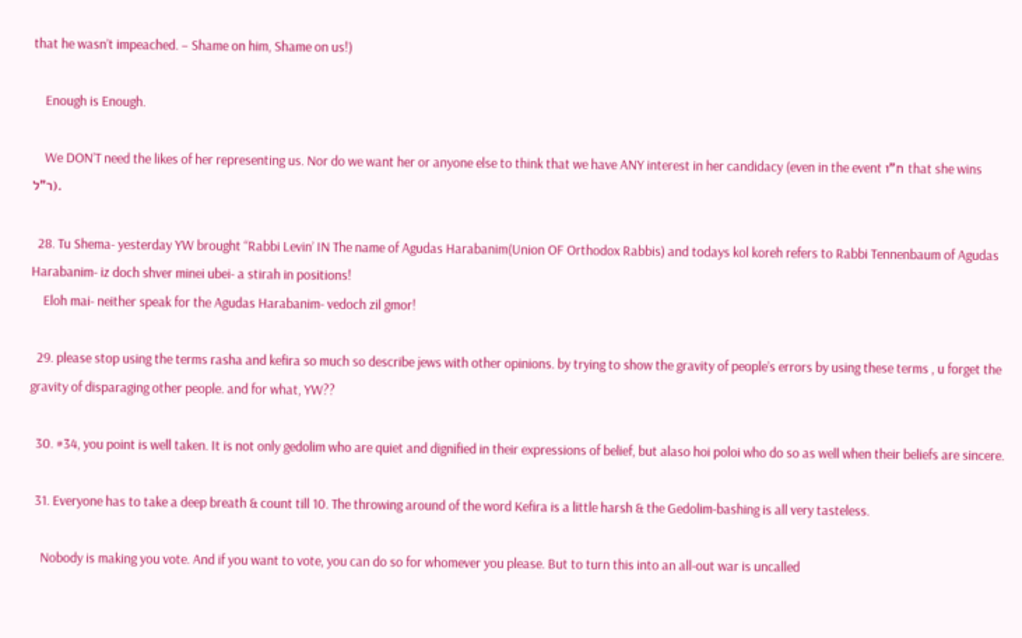that he wasn’t impeached. – Shame on him, Shame on us!)

    Enough is Enough.

    We DON’T need the likes of her representing us. Nor do we want her or anyone else to think that we have ANY interest in her candidacy (even in the event ח”ו that she wins ר”ל).

  28. Tu Shema- yesterday YW brought “Rabbi Levin’ IN The name of Agudas Harabanim(Union OF Orthodox Rabbis) and todays kol koreh refers to Rabbi Tennenbaum of Agudas Harabanim- iz doch shver minei ubei- a stirah in positions!
    Eloh mai- neither speak for the Agudas Harabanim- vedoch zil gmor!

  29. please stop using the terms rasha and kefira so much so describe jews with other opinions. by trying to show the gravity of people’s errors by using these terms , u forget the gravity of disparaging other people. and for what, YW??

  30. #34, you point is well taken. It is not only gedolim who are quiet and dignified in their expressions of belief, but alaso hoi poloi who do so as well when their beliefs are sincere.

  31. Everyone has to take a deep breath & count till 10. The throwing around of the word Kefira is a little harsh & the Gedolim-bashing is all very tasteless.

    Nobody is making you vote. And if you want to vote, you can do so for whomever you please. But to turn this into an all-out war is uncalled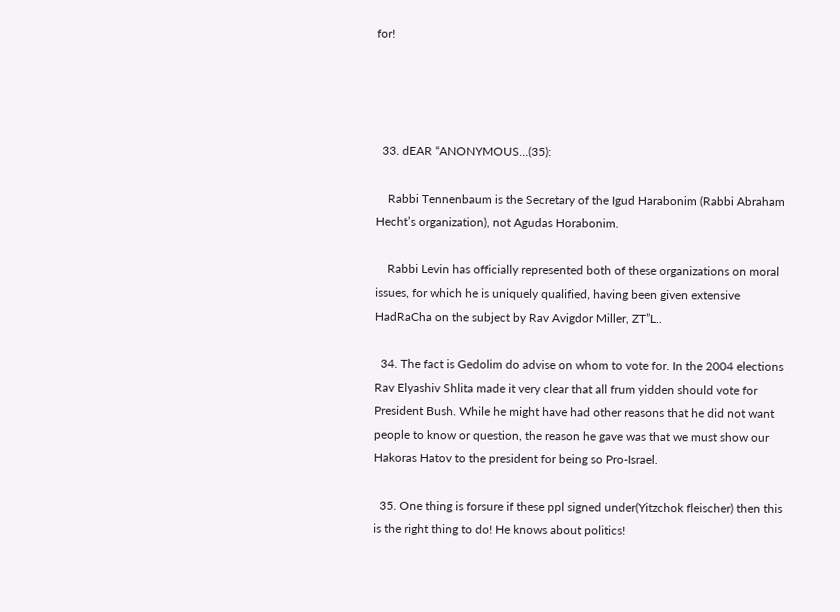for!




  33. dEAR “ANONYMOUS…(35):

    Rabbi Tennenbaum is the Secretary of the Igud Harabonim (Rabbi Abraham Hecht’s organization), not Agudas Horabonim.

    Rabbi Levin has officially represented both of these organizations on moral issues, for which he is uniquely qualified, having been given extensive HadRaCha on the subject by Rav Avigdor Miller, ZT”L..

  34. The fact is Gedolim do advise on whom to vote for. In the 2004 elections Rav Elyashiv Shlita made it very clear that all frum yidden should vote for President Bush. While he might have had other reasons that he did not want people to know or question, the reason he gave was that we must show our Hakoras Hatov to the president for being so Pro-Israel.

  35. One thing is forsure if these ppl signed under(Yitzchok fleischer) then this is the right thing to do! He knows about politics!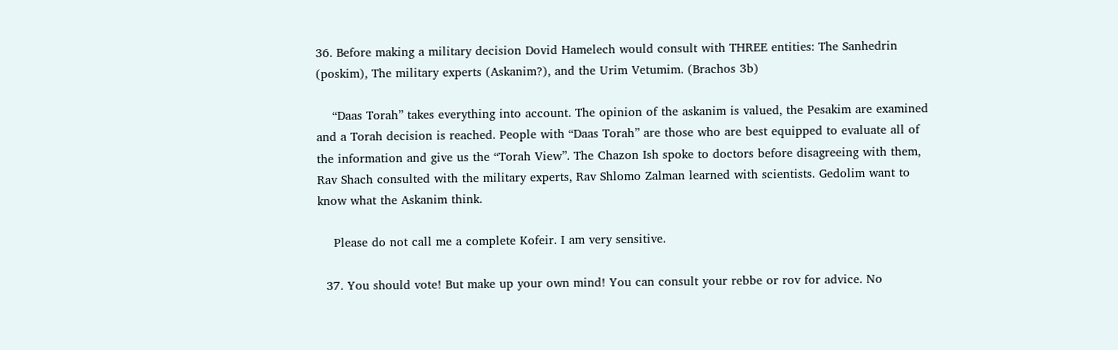36. Before making a military decision Dovid Hamelech would consult with THREE entities: The Sanhedrin (poskim), The military experts (Askanim?), and the Urim Vetumim. (Brachos 3b)

    “Daas Torah” takes everything into account. The opinion of the askanim is valued, the Pesakim are examined and a Torah decision is reached. People with “Daas Torah” are those who are best equipped to evaluate all of the information and give us the “Torah View”. The Chazon Ish spoke to doctors before disagreeing with them, Rav Shach consulted with the military experts, Rav Shlomo Zalman learned with scientists. Gedolim want to know what the Askanim think.

    Please do not call me a complete Kofeir. I am very sensitive.

  37. You should vote! But make up your own mind! You can consult your rebbe or rov for advice. No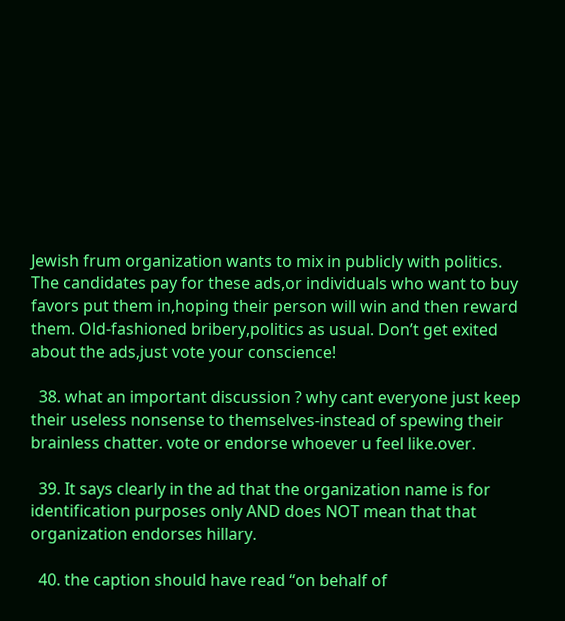Jewish frum organization wants to mix in publicly with politics. The candidates pay for these ads,or individuals who want to buy favors put them in,hoping their person will win and then reward them. Old-fashioned bribery,politics as usual. Don’t get exited about the ads,just vote your conscience!

  38. what an important discussion ? why cant everyone just keep their useless nonsense to themselves-instead of spewing their brainless chatter. vote or endorse whoever u feel like.over.

  39. It says clearly in the ad that the organization name is for identification purposes only AND does NOT mean that that organization endorses hillary.

  40. the caption should have read “on behalf of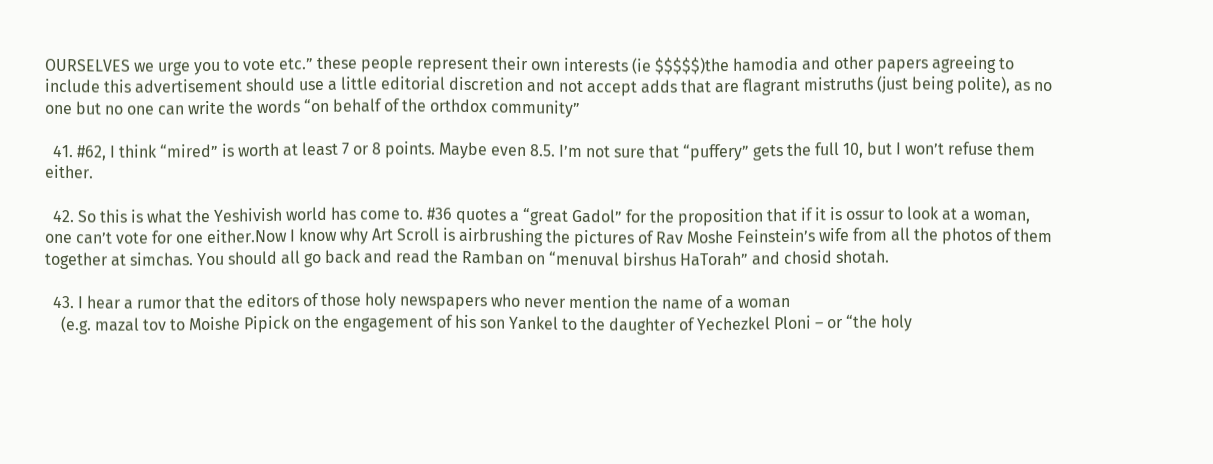OURSELVES we urge you to vote etc.” these people represent their own interests (ie $$$$$)the hamodia and other papers agreeing to include this advertisement should use a little editorial discretion and not accept adds that are flagrant mistruths (just being polite), as no one but no one can write the words “on behalf of the orthdox community”

  41. #62, I think “mired” is worth at least 7 or 8 points. Maybe even 8.5. I’m not sure that “puffery” gets the full 10, but I won’t refuse them either.

  42. So this is what the Yeshivish world has come to. #36 quotes a “great Gadol” for the proposition that if it is ossur to look at a woman, one can’t vote for one either.Now I know why Art Scroll is airbrushing the pictures of Rav Moshe Feinstein’s wife from all the photos of them together at simchas. You should all go back and read the Ramban on “menuval birshus HaTorah” and chosid shotah.

  43. I hear a rumor that the editors of those holy newspapers who never mention the name of a woman
    (e.g. mazal tov to Moishe Pipick on the engagement of his son Yankel to the daughter of Yechezkel Ploni – or “the holy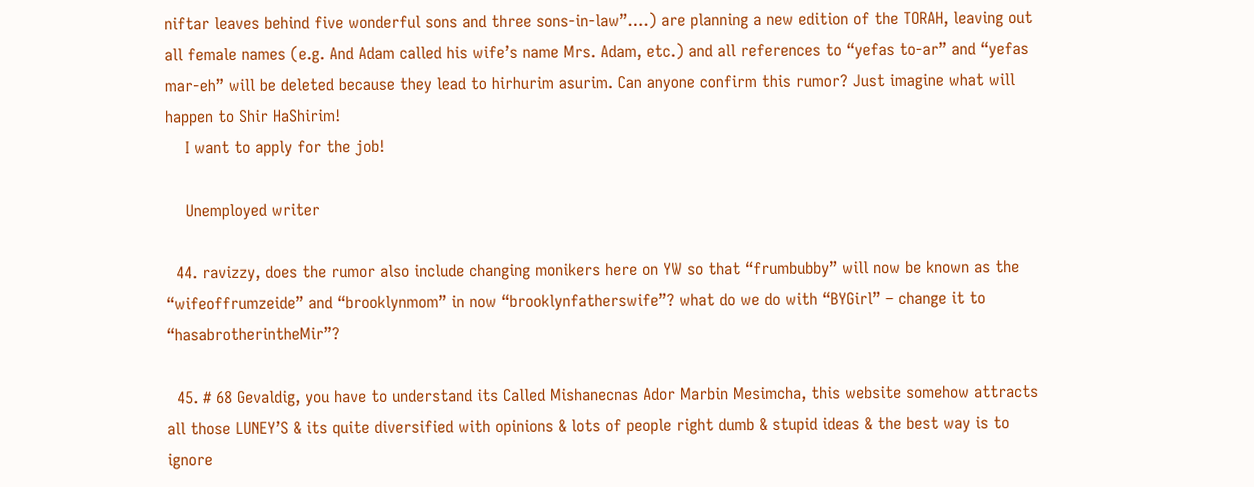niftar leaves behind five wonderful sons and three sons-in-law”….) are planning a new edition of the TORAH, leaving out all female names (e.g. And Adam called his wife’s name Mrs. Adam, etc.) and all references to “yefas to-ar” and “yefas mar-eh” will be deleted because they lead to hirhurim asurim. Can anyone confirm this rumor? Just imagine what will happen to Shir HaShirim!
    I want to apply for the job!

    Unemployed writer

  44. ravizzy, does the rumor also include changing monikers here on YW so that “frumbubby” will now be known as the “wifeoffrumzeide” and “brooklynmom” in now “brooklynfatherswife”? what do we do with “BYGirl” – change it to “hasabrotherintheMir”?

  45. # 68 Gevaldig, you have to understand its Called Mishanecnas Ador Marbin Mesimcha, this website somehow attracts all those LUNEY’S & its quite diversified with opinions & lots of people right dumb & stupid ideas & the best way is to ignore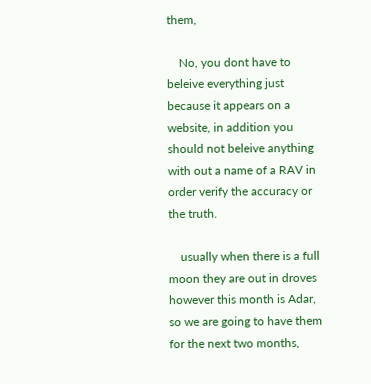them,

    No, you dont have to beleive everything just because it appears on a website, in addition you should not beleive anything with out a name of a RAV in order verify the accuracy or the truth.

    usually when there is a full moon they are out in droves however this month is Adar, so we are going to have them for the next two months,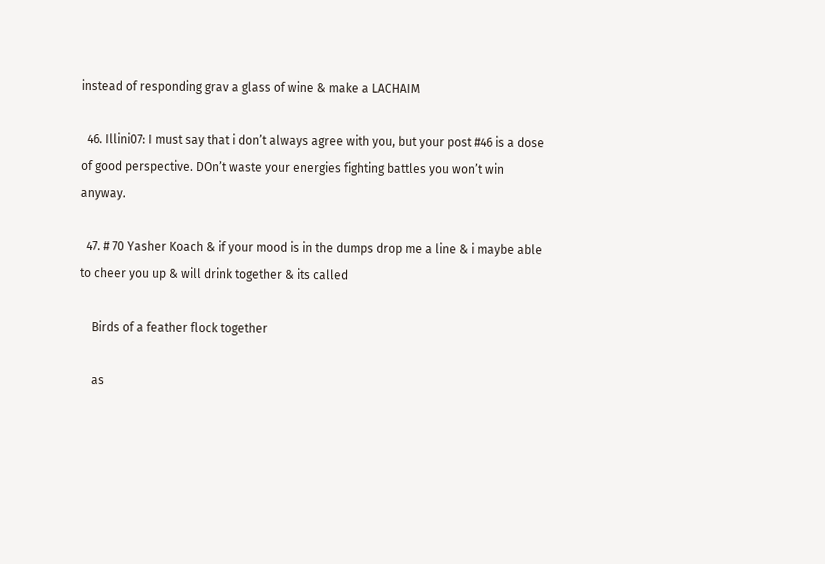instead of responding grav a glass of wine & make a LACHAIM

  46. Illini07: I must say that i don’t always agree with you, but your post #46 is a dose of good perspective. DOn’t waste your energies fighting battles you won’t win anyway.

  47. # 70 Yasher Koach & if your mood is in the dumps drop me a line & i maybe able to cheer you up & will drink together & its called

    Birds of a feather flock together

    as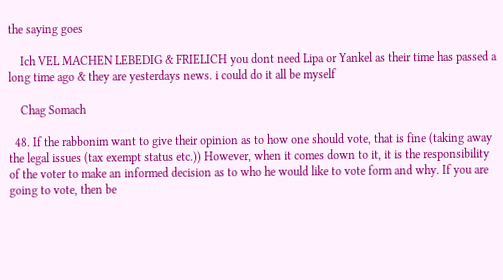the saying goes

    Ich VEL MACHEN LEBEDIG & FRIELICH you dont need Lipa or Yankel as their time has passed a long time ago & they are yesterdays news. i could do it all be myself

    Chag Somach

  48. If the rabbonim want to give their opinion as to how one should vote, that is fine (taking away the legal issues (tax exempt status etc.)) However, when it comes down to it, it is the responsibility of the voter to make an informed decision as to who he would like to vote form and why. If you are going to vote, then be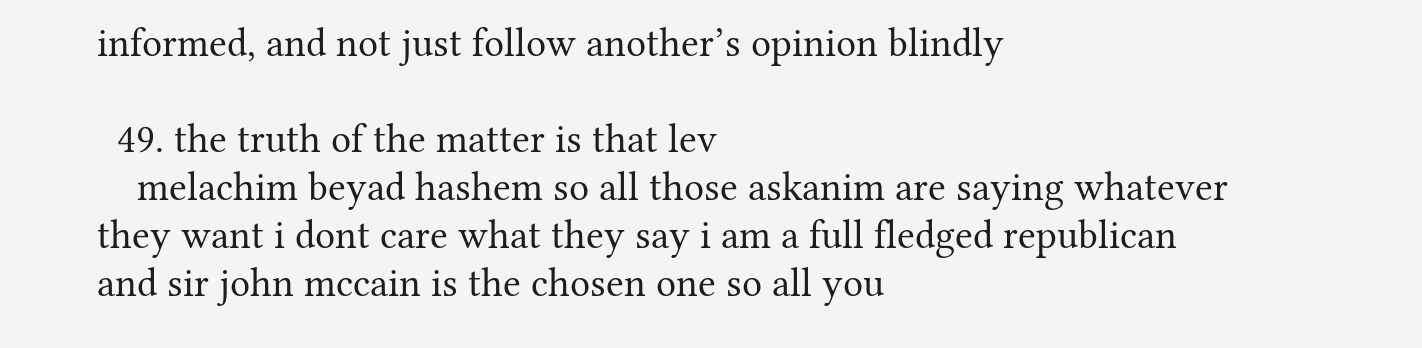informed, and not just follow another’s opinion blindly

  49. the truth of the matter is that lev
    melachim beyad hashem so all those askanim are saying whatever they want i dont care what they say i am a full fledged republican and sir john mccain is the chosen one so all you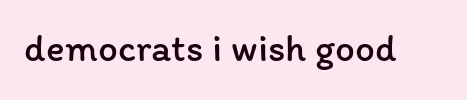democrats i wish good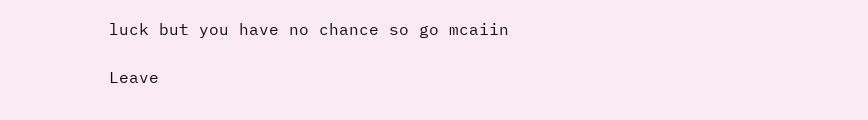luck but you have no chance so go mcaiin

Leave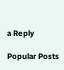a Reply

Popular Posts